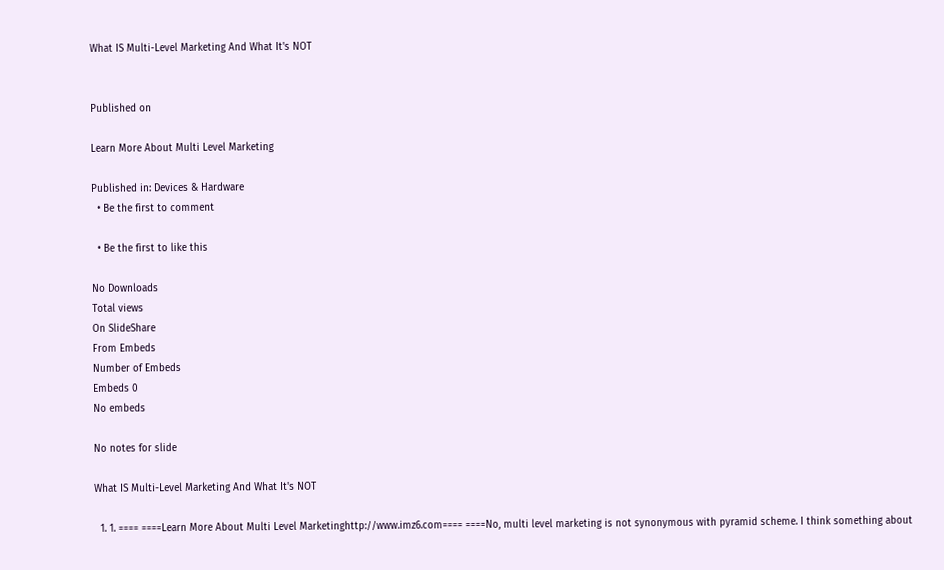What IS Multi-Level Marketing And What It's NOT


Published on

Learn More About Multi Level Marketing

Published in: Devices & Hardware
  • Be the first to comment

  • Be the first to like this

No Downloads
Total views
On SlideShare
From Embeds
Number of Embeds
Embeds 0
No embeds

No notes for slide

What IS Multi-Level Marketing And What It's NOT

  1. 1. ==== ====Learn More About Multi Level Marketinghttp://www.imz6.com==== ====No, multi level marketing is not synonymous with pyramid scheme. I think something about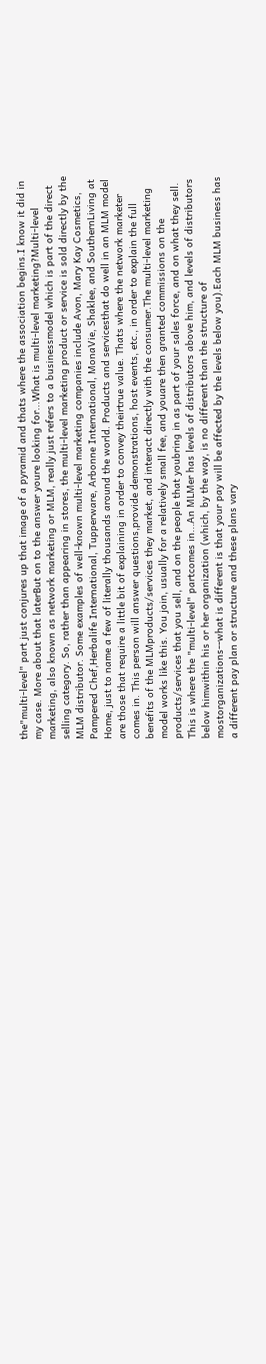the"multi-level" part just conjures up that image of a pyramid and thats where the association begins.I know it did in my case. More about that laterBut on to the answer youre looking for...What is multi-level marketing?Multi-level marketing, also known as network marketing or MLM, really just refers to a businessmodel which is part of the direct selling category. So, rather than appearing in stores, the multi-level marketing product or service is sold directly by the MLM distributor. Some examples of well-known multi-level marketing companies include Avon, Mary Kay Cosmetics, Pampered Chef,Herbalife International, Tupperware, Arbonne International, MonaVie, Shaklee, and SouthernLiving at Home, just to name a few of literally thousands around the world. Products and servicesthat do well in an MLM model are those that require a little bit of explaining in order to convey theirtrue value. Thats where the network marketer comes in. This person will answer questions,provide demonstrations, host events, etc., in order to explain the full benefits of the MLMproducts/services they market, and interact directly with the consumer.The multi-level marketing model works like this. You join, usually for a relatively small fee, and youare then granted commissions on the products/services that you sell, and on the people that youbring in as part of your sales force, and on what they sell. This is where the "multi-level" partcomes in...An MLMer has levels of distributors above him, and levels of distributors below himwithin his or her organization (which, by the way, is no different than the structure of mostorganizations--what is different is that your pay will be affected by the levels below you).Each MLM business has a different pay plan or structure and these plans vary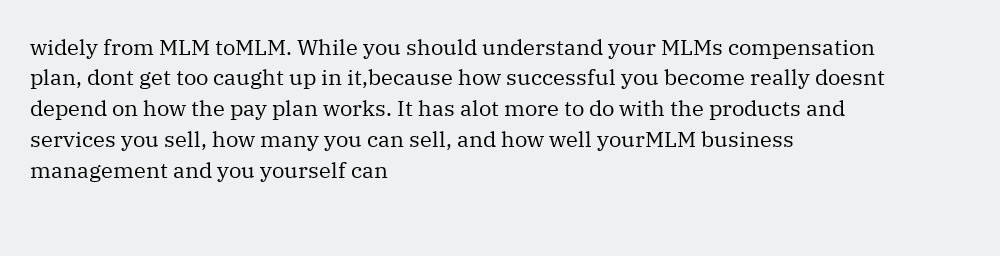widely from MLM toMLM. While you should understand your MLMs compensation plan, dont get too caught up in it,because how successful you become really doesnt depend on how the pay plan works. It has alot more to do with the products and services you sell, how many you can sell, and how well yourMLM business management and you yourself can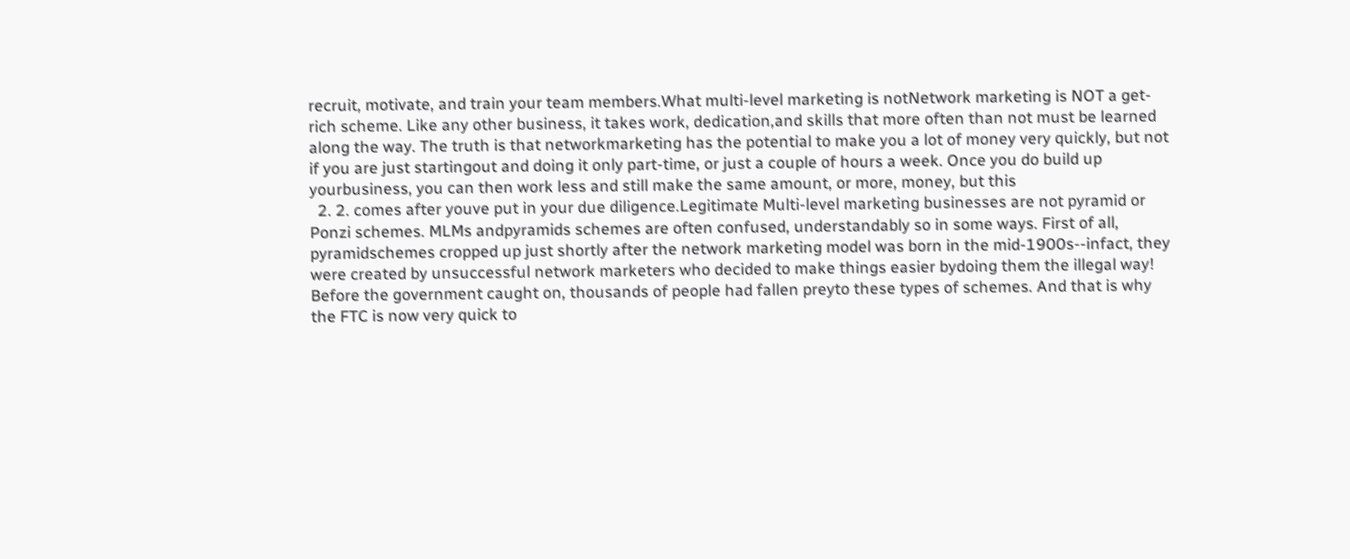recruit, motivate, and train your team members.What multi-level marketing is notNetwork marketing is NOT a get-rich scheme. Like any other business, it takes work, dedication,and skills that more often than not must be learned along the way. The truth is that networkmarketing has the potential to make you a lot of money very quickly, but not if you are just startingout and doing it only part-time, or just a couple of hours a week. Once you do build up yourbusiness, you can then work less and still make the same amount, or more, money, but this
  2. 2. comes after youve put in your due diligence.Legitimate Multi-level marketing businesses are not pyramid or Ponzi schemes. MLMs andpyramids schemes are often confused, understandably so in some ways. First of all, pyramidschemes cropped up just shortly after the network marketing model was born in the mid-1900s--infact, they were created by unsuccessful network marketers who decided to make things easier bydoing them the illegal way! Before the government caught on, thousands of people had fallen preyto these types of schemes. And that is why the FTC is now very quick to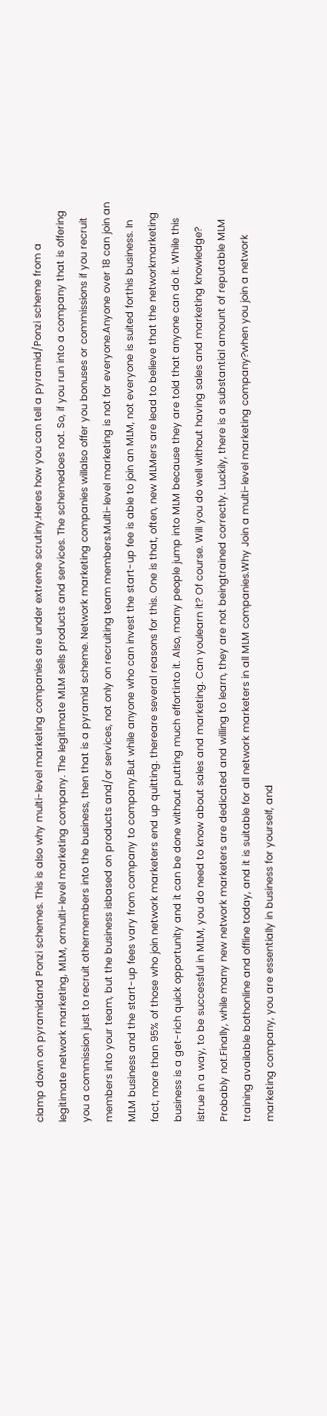clamp down on pyramidand Ponzi schemes. This is also why multi-level marketing companies are under extreme scrutiny.Heres how you can tell a pyramid/Ponzi scheme from a legitimate network marketing, MLM, ormulti-level marketing company. The legitimate MLM sells products and services. The schemedoes not. So, if you run into a company that is offering you a commission just to recruit othermembers into the business, then that is a pyramid scheme. Network marketing companies willalso offer you bonuses or commissions if you recruit members into your team, but the business isbased on products and/or services, not only on recruiting team members.Multi-level marketing is not for everyone.Anyone over 18 can join an MLM business and the start-up fees vary from company to company.But while anyone who can invest the start-up fee is able to join an MLM, not everyone is suited forthis business. In fact, more than 95% of those who join network marketers end up quitting. thereare several reasons for this. One is that, often, new MLMers are lead to believe that the networkmarketing business is a get-rich quick opportunity and it can be done without putting much effortinto it. Also, many people jump into MLM because they are told that anyone can do it. While this istrue in a way, to be successful in MLM, you do need to know about sales and marketing. Can youlearn it? Of course. Will you do well without having sales and marketing knowledge? Probably not.Finally, while many new network marketers are dedicated and willing to learn, they are not beingtrained correctly. Luckily, there is a substantial amount of reputable MLM training available bothonline and offline today, and it is suitable for all network marketers in all MLM companies.Why Join a multi-level marketing company?when you join a network marketing company, you are essentially in business for yourself, and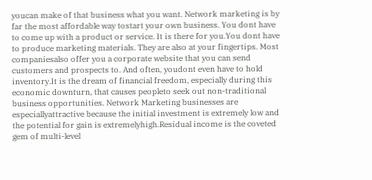youcan make of that business what you want. Network marketing is by far the most affordable way tostart your own business. You dont have to come up with a product or service. It is there for you.You dont have to produce marketing materials. They are also at your fingertips. Most companiesalso offer you a corporate website that you can send customers and prospects to. And often, youdont even have to hold inventory.It is the dream of financial freedom, especially during this economic downturn, that causes peopleto seek out non-traditional business opportunities. Network Marketing businesses are especiallyattractive because the initial investment is extremely low and the potential for gain is extremelyhigh.Residual income is the coveted gem of multi-level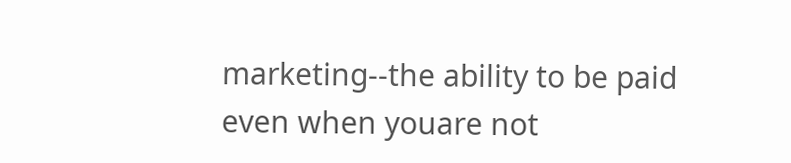marketing--the ability to be paid even when youare not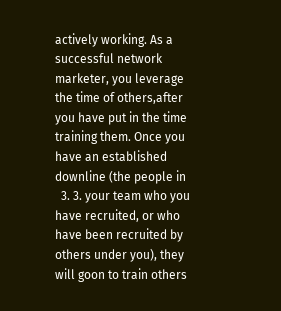actively working. As a successful network marketer, you leverage the time of others,after you have put in the time training them. Once you have an established downline (the people in
  3. 3. your team who you have recruited, or who have been recruited by others under you), they will goon to train others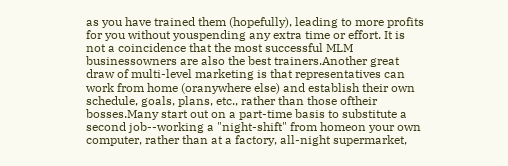as you have trained them (hopefully), leading to more profits for you without youspending any extra time or effort. It is not a coincidence that the most successful MLM businessowners are also the best trainers.Another great draw of multi-level marketing is that representatives can work from home (oranywhere else) and establish their own schedule, goals, plans, etc., rather than those oftheir bosses.Many start out on a part-time basis to substitute a second job--working a "night-shift" from homeon your own computer, rather than at a factory, all-night supermarket,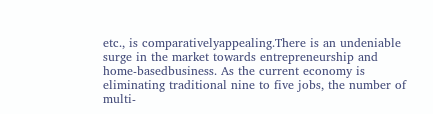etc., is comparativelyappealing.There is an undeniable surge in the market towards entrepreneurship and home-basedbusiness. As the current economy is eliminating traditional nine to five jobs, the number of multi-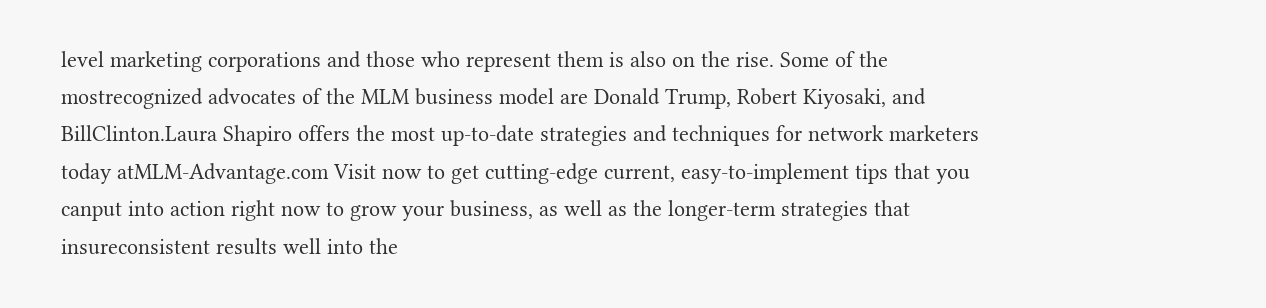level marketing corporations and those who represent them is also on the rise. Some of the mostrecognized advocates of the MLM business model are Donald Trump, Robert Kiyosaki, and BillClinton.Laura Shapiro offers the most up-to-date strategies and techniques for network marketers today atMLM-Advantage.com Visit now to get cutting-edge current, easy-to-implement tips that you canput into action right now to grow your business, as well as the longer-term strategies that insureconsistent results well into the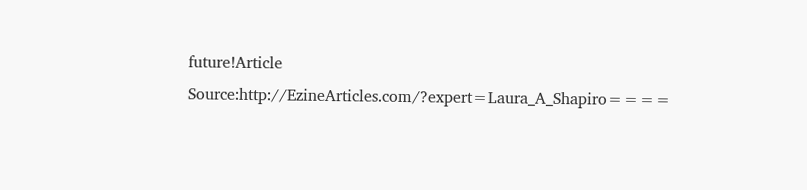future!Article Source:http://EzineArticles.com/?expert=Laura_A_Shapiro====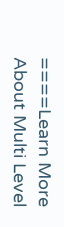====Learn More About Multi Level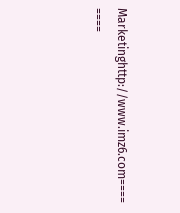Marketinghttp://www.imz6.com==== ====